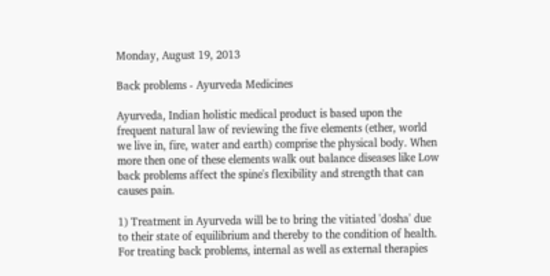Monday, August 19, 2013

Back problems - Ayurveda Medicines

Ayurveda, Indian holistic medical product is based upon the frequent natural law of reviewing the five elements (ether, world we live in, fire, water and earth) comprise the physical body. When more then one of these elements walk out balance diseases like Low back problems affect the spine's flexibility and strength that can causes pain.

1) Treatment in Ayurveda will be to bring the vitiated 'dosha' due to their state of equilibrium and thereby to the condition of health. For treating back problems, internal as well as external therapies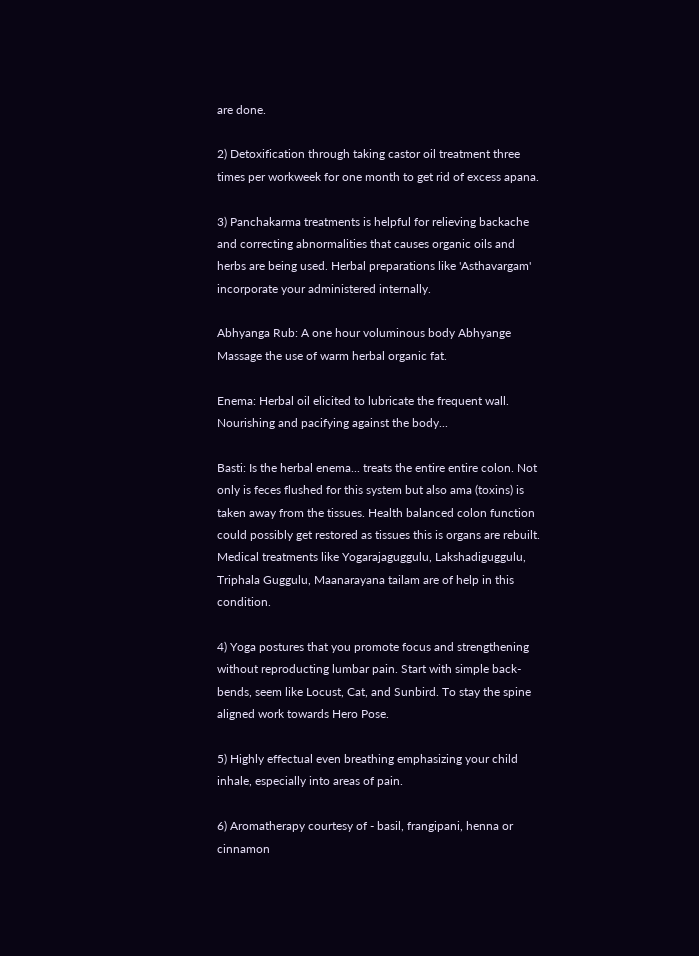are done.

2) Detoxification through taking castor oil treatment three times per workweek for one month to get rid of excess apana.

3) Panchakarma treatments is helpful for relieving backache and correcting abnormalities that causes organic oils and herbs are being used. Herbal preparations like 'Asthavargam' incorporate your administered internally.

Abhyanga Rub: A one hour voluminous body Abhyange Massage the use of warm herbal organic fat.

Enema: Herbal oil elicited to lubricate the frequent wall. Nourishing and pacifying against the body...

Basti: Is the herbal enema... treats the entire entire colon. Not only is feces flushed for this system but also ama (toxins) is taken away from the tissues. Health balanced colon function could possibly get restored as tissues this is organs are rebuilt. Medical treatments like Yogarajaguggulu, Lakshadiguggulu, Triphala Guggulu, Maanarayana tailam are of help in this condition.

4) Yoga postures that you promote focus and strengthening without reproducting lumbar pain. Start with simple back-bends, seem like Locust, Cat, and Sunbird. To stay the spine aligned work towards Hero Pose.

5) Highly effectual even breathing emphasizing your child inhale, especially into areas of pain.

6) Aromatherapy courtesy of - basil, frangipani, henna or cinnamon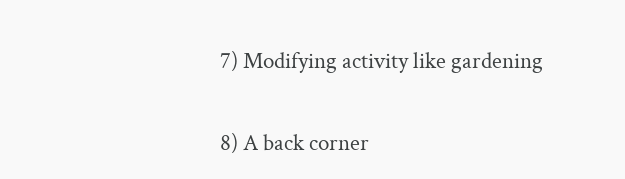7) Modifying activity like gardening

8) A back corner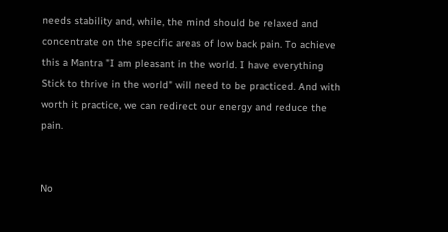needs stability and, while, the mind should be relaxed and concentrate on the specific areas of low back pain. To achieve this a Mantra "I am pleasant in the world. I have everything Stick to thrive in the world" will need to be practiced. And with worth it practice, we can redirect our energy and reduce the pain.


No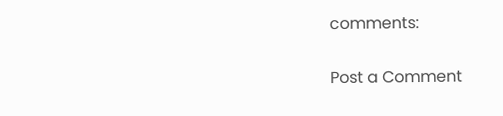comments:

Post a Comment